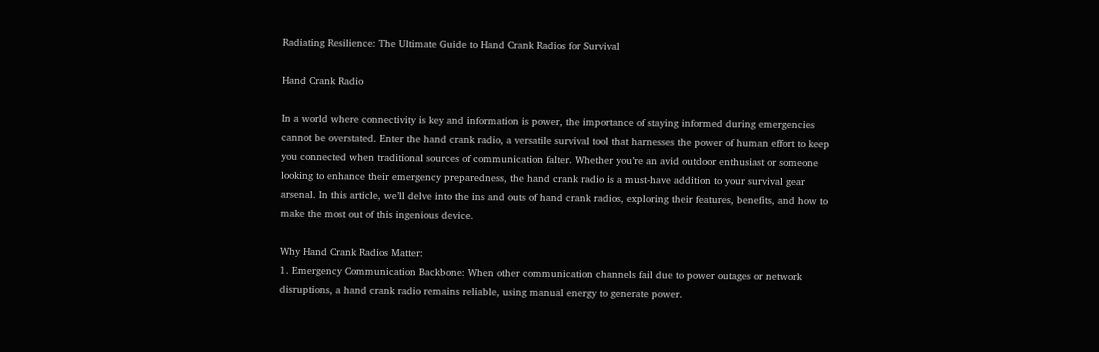Radiating Resilience: The Ultimate Guide to Hand Crank Radios for Survival

Hand Crank Radio

In a world where connectivity is key and information is power, the importance of staying informed during emergencies cannot be overstated. Enter the hand crank radio, a versatile survival tool that harnesses the power of human effort to keep you connected when traditional sources of communication falter. Whether you’re an avid outdoor enthusiast or someone looking to enhance their emergency preparedness, the hand crank radio is a must-have addition to your survival gear arsenal. In this article, we’ll delve into the ins and outs of hand crank radios, exploring their features, benefits, and how to make the most out of this ingenious device.

Why Hand Crank Radios Matter:
1. Emergency Communication Backbone: When other communication channels fail due to power outages or network disruptions, a hand crank radio remains reliable, using manual energy to generate power.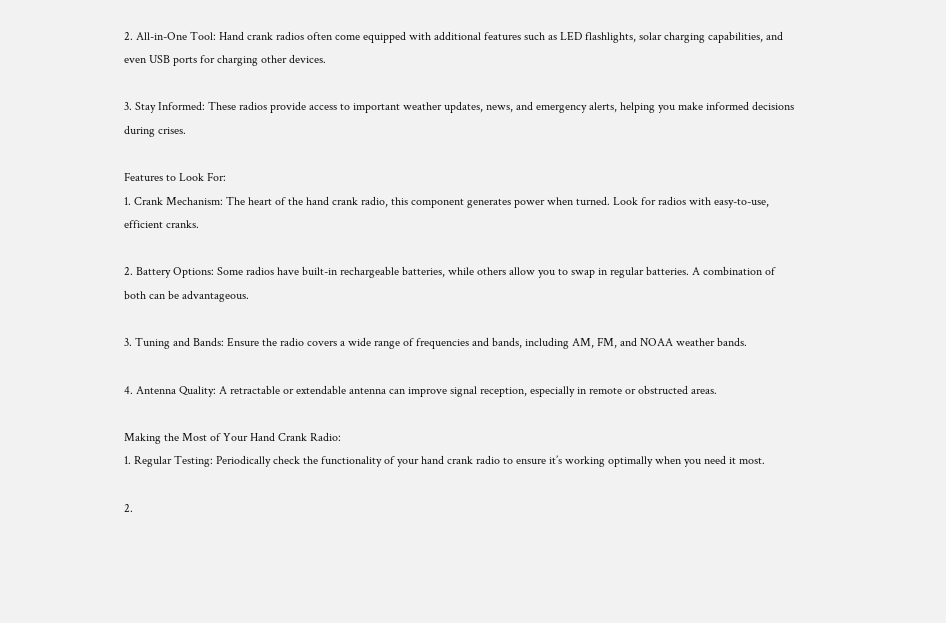2. All-in-One Tool: Hand crank radios often come equipped with additional features such as LED flashlights, solar charging capabilities, and even USB ports for charging other devices.

3. Stay Informed: These radios provide access to important weather updates, news, and emergency alerts, helping you make informed decisions during crises.

Features to Look For:
1. Crank Mechanism: The heart of the hand crank radio, this component generates power when turned. Look for radios with easy-to-use, efficient cranks.

2. Battery Options: Some radios have built-in rechargeable batteries, while others allow you to swap in regular batteries. A combination of both can be advantageous.

3. Tuning and Bands: Ensure the radio covers a wide range of frequencies and bands, including AM, FM, and NOAA weather bands.

4. Antenna Quality: A retractable or extendable antenna can improve signal reception, especially in remote or obstructed areas.

Making the Most of Your Hand Crank Radio:
1. Regular Testing: Periodically check the functionality of your hand crank radio to ensure it’s working optimally when you need it most.

2.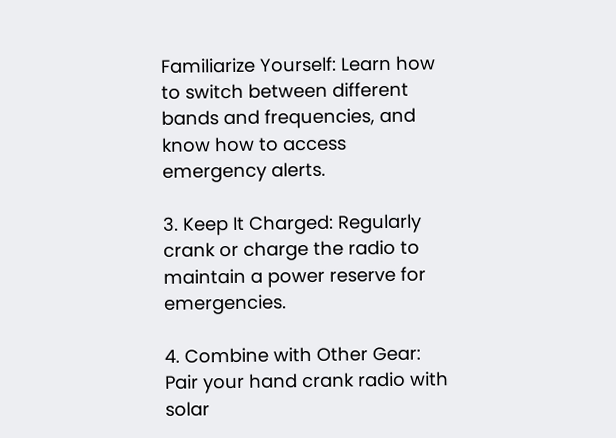Familiarize Yourself: Learn how to switch between different bands and frequencies, and know how to access emergency alerts.

3. Keep It Charged: Regularly crank or charge the radio to maintain a power reserve for emergencies.

4. Combine with Other Gear: Pair your hand crank radio with solar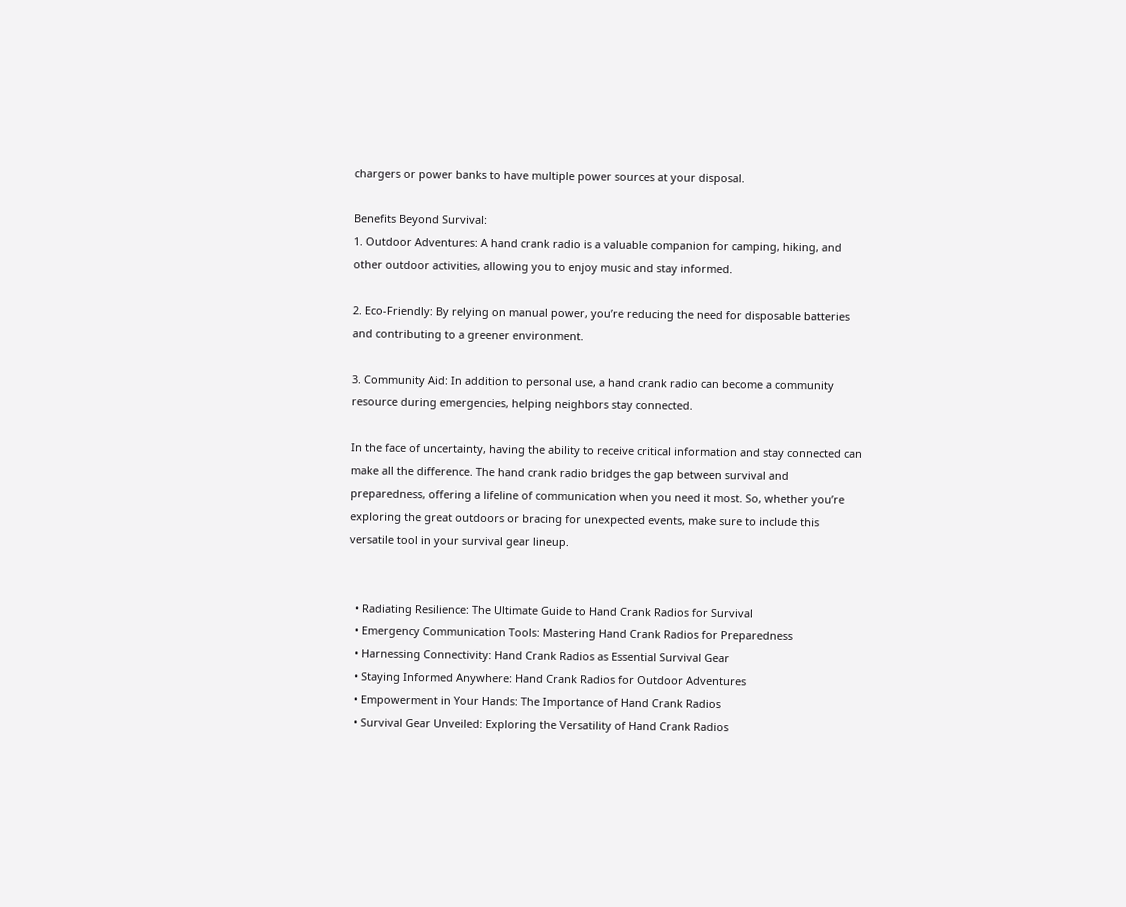chargers or power banks to have multiple power sources at your disposal.

Benefits Beyond Survival:
1. Outdoor Adventures: A hand crank radio is a valuable companion for camping, hiking, and other outdoor activities, allowing you to enjoy music and stay informed.

2. Eco-Friendly: By relying on manual power, you’re reducing the need for disposable batteries and contributing to a greener environment.

3. Community Aid: In addition to personal use, a hand crank radio can become a community resource during emergencies, helping neighbors stay connected.

In the face of uncertainty, having the ability to receive critical information and stay connected can make all the difference. The hand crank radio bridges the gap between survival and preparedness, offering a lifeline of communication when you need it most. So, whether you’re exploring the great outdoors or bracing for unexpected events, make sure to include this versatile tool in your survival gear lineup.


  • Radiating Resilience: The Ultimate Guide to Hand Crank Radios for Survival
  • Emergency Communication Tools: Mastering Hand Crank Radios for Preparedness
  • Harnessing Connectivity: Hand Crank Radios as Essential Survival Gear
  • Staying Informed Anywhere: Hand Crank Radios for Outdoor Adventures
  • Empowerment in Your Hands: The Importance of Hand Crank Radios
  • Survival Gear Unveiled: Exploring the Versatility of Hand Crank Radios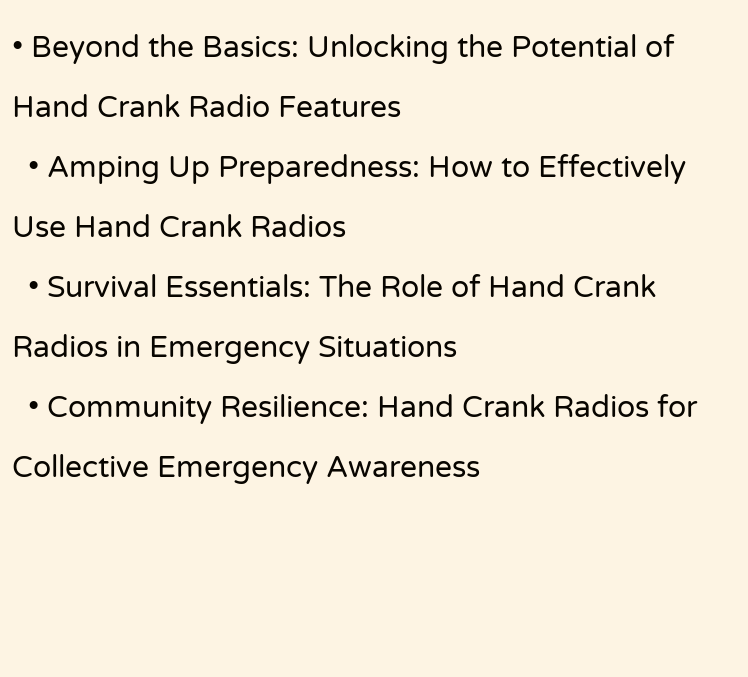• Beyond the Basics: Unlocking the Potential of Hand Crank Radio Features
  • Amping Up Preparedness: How to Effectively Use Hand Crank Radios
  • Survival Essentials: The Role of Hand Crank Radios in Emergency Situations
  • Community Resilience: Hand Crank Radios for Collective Emergency Awareness